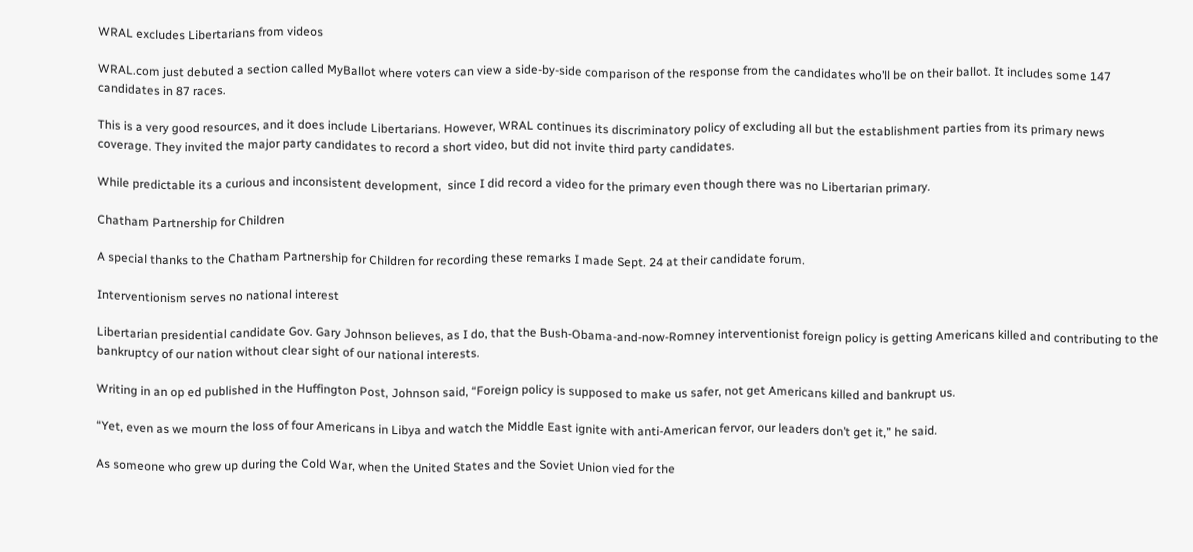WRAL excludes Libertarians from videos

WRAL.com just debuted a section called MyBallot where voters can view a side-by-side comparison of the response from the candidates who’ll be on their ballot. It includes some 147 candidates in 87 races.

This is a very good resources, and it does include Libertarians. However, WRAL continues its discriminatory policy of excluding all but the establishment parties from its primary news coverage. They invited the major party candidates to record a short video, but did not invite third party candidates.

While predictable its a curious and inconsistent development,  since I did record a video for the primary even though there was no Libertarian primary.

Chatham Partnership for Children

A special thanks to the Chatham Partnership for Children for recording these remarks I made Sept. 24 at their candidate forum.

Interventionism serves no national interest

Libertarian presidential candidate Gov. Gary Johnson believes, as I do, that the Bush-Obama-and-now-Romney interventionist foreign policy is getting Americans killed and contributing to the bankruptcy of our nation without clear sight of our national interests.

Writing in an op ed published in the Huffington Post, Johnson said, “Foreign policy is supposed to make us safer, not get Americans killed and bankrupt us.

“Yet, even as we mourn the loss of four Americans in Libya and watch the Middle East ignite with anti-American fervor, our leaders don’t get it,” he said.

As someone who grew up during the Cold War, when the United States and the Soviet Union vied for the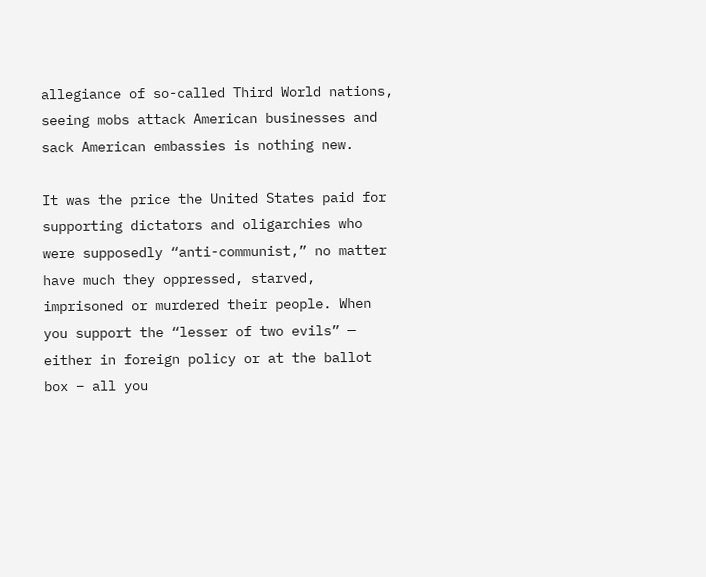allegiance of so-called Third World nations, seeing mobs attack American businesses and sack American embassies is nothing new.

It was the price the United States paid for supporting dictators and oligarchies who were supposedly “anti-communist,” no matter have much they oppressed, starved, imprisoned or murdered their people. When you support the “lesser of two evils” — either in foreign policy or at the ballot box – all you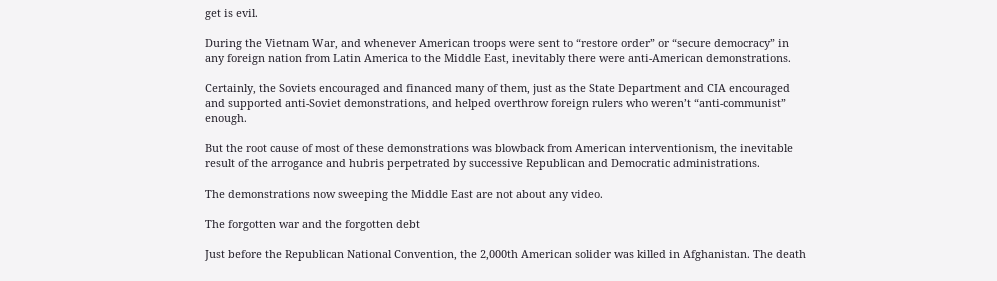get is evil.

During the Vietnam War, and whenever American troops were sent to “restore order” or “secure democracy” in any foreign nation from Latin America to the Middle East, inevitably there were anti-American demonstrations.

Certainly, the Soviets encouraged and financed many of them, just as the State Department and CIA encouraged and supported anti-Soviet demonstrations, and helped overthrow foreign rulers who weren’t “anti-communist” enough.

But the root cause of most of these demonstrations was blowback from American interventionism, the inevitable result of the arrogance and hubris perpetrated by successive Republican and Democratic administrations.

The demonstrations now sweeping the Middle East are not about any video.

The forgotten war and the forgotten debt

Just before the Republican National Convention, the 2,000th American solider was killed in Afghanistan. The death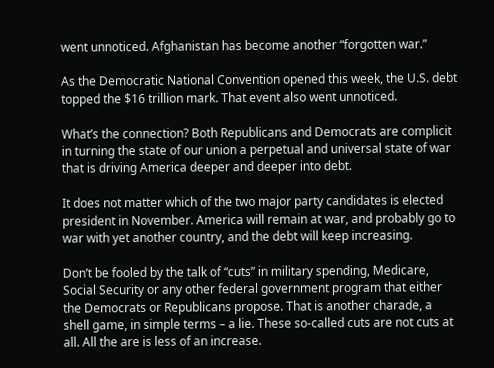went unnoticed. Afghanistan has become another “forgotten war.”

As the Democratic National Convention opened this week, the U.S. debt topped the $16 trillion mark. That event also went unnoticed.

What’s the connection? Both Republicans and Democrats are complicit in turning the state of our union a perpetual and universal state of war that is driving America deeper and deeper into debt.

It does not matter which of the two major party candidates is elected president in November. America will remain at war, and probably go to war with yet another country, and the debt will keep increasing.

Don’t be fooled by the talk of “cuts” in military spending, Medicare, Social Security or any other federal government program that either the Democrats or Republicans propose. That is another charade, a shell game, in simple terms – a lie. These so-called cuts are not cuts at all. All the are is less of an increase.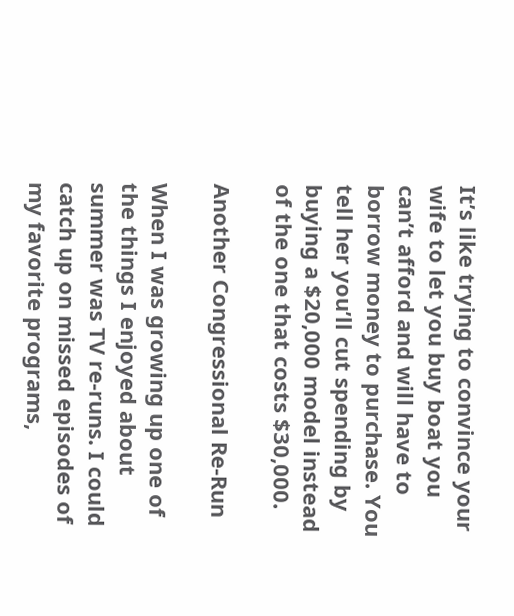It’s like trying to convince your wife to let you buy boat you can’t afford and will have to borrow money to purchase. You tell her you’ll cut spending by buying a $20,000 model instead of the one that costs $30,000.

Another Congressional Re-Run

When I was growing up one of the things I enjoyed about summer was TV re-runs. I could catch up on missed episodes of my favorite programs,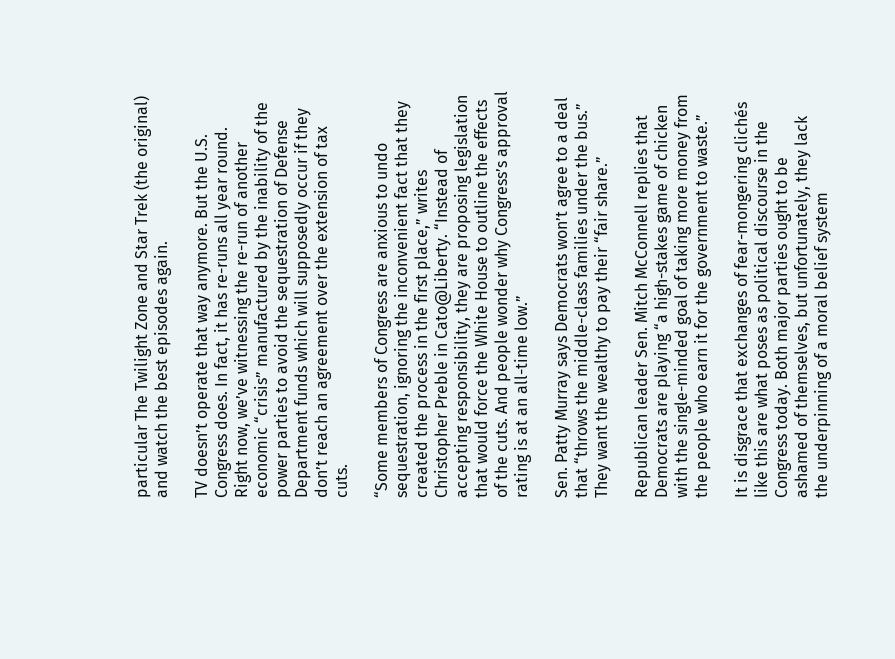particular The Twilight Zone and Star Trek (the original) and watch the best episodes again.

TV doesn’t operate that way anymore. But the U.S. Congress does. In fact, it has re-runs all year round. Right now, we’ve witnessing the re-run of another economic “crisis” manufactured by the inability of the power parties to avoid the sequestration of Defense Department funds which will supposedly occur if they don’t reach an agreement over the extension of tax cuts.

“Some members of Congress are anxious to undo sequestration, ignoring the inconvenient fact that they created the process in the first place,” writes Christopher Preble in Cato@Liberty. “Instead of accepting responsibility, they are proposing legislation that would force the White House to outline the effects of the cuts. And people wonder why Congress’s approval rating is at an all-time low.”

Sen. Patty Murray says Democrats won’t agree to a deal that “throws the middle-class families under the bus.” They want the wealthy to pay their “fair share.”

Republican leader Sen. Mitch McConnell replies that Democrats are playing “a high-stakes game of chicken with the single-minded goal of taking more money from the people who earn it for the government to waste.”

It is disgrace that exchanges of fear-mongering clichés like this are what poses as political discourse in the Congress today. Both major parties ought to be ashamed of themselves, but unfortunately, they lack the underpinning of a moral belief system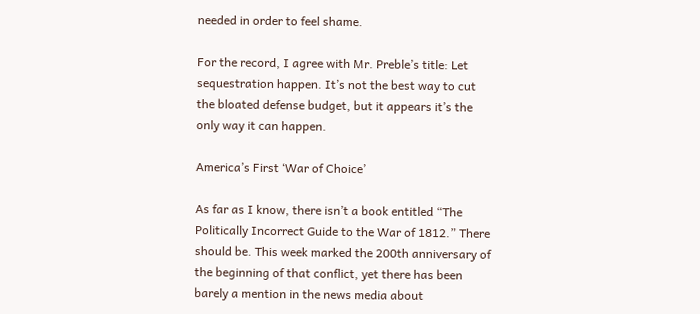needed in order to feel shame.

For the record, I agree with Mr. Preble’s title: Let sequestration happen. It’s not the best way to cut the bloated defense budget, but it appears it’s the only way it can happen.

America’s First ‘War of Choice’

As far as I know, there isn’t a book entitled “The Politically Incorrect Guide to the War of 1812.” There should be. This week marked the 200th anniversary of the beginning of that conflict, yet there has been barely a mention in the news media about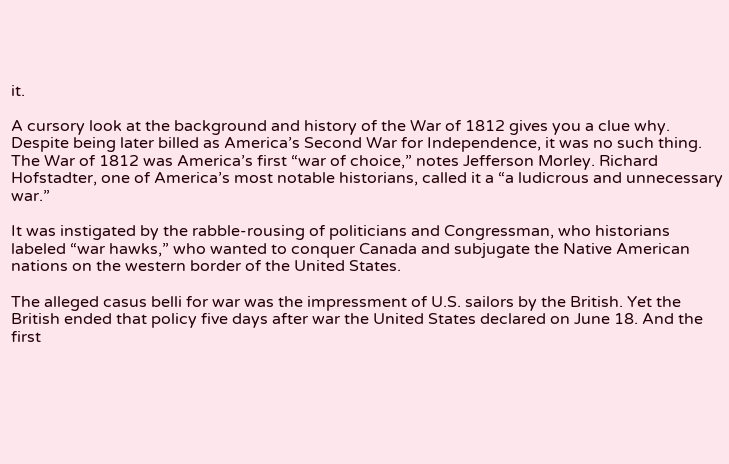it.

A cursory look at the background and history of the War of 1812 gives you a clue why. Despite being later billed as America’s Second War for Independence, it was no such thing. The War of 1812 was America’s first “war of choice,” notes Jefferson Morley. Richard Hofstadter, one of America’s most notable historians, called it a “a ludicrous and unnecessary war.”

It was instigated by the rabble-rousing of politicians and Congressman, who historians labeled “war hawks,” who wanted to conquer Canada and subjugate the Native American nations on the western border of the United States.

The alleged casus belli for war was the impressment of U.S. sailors by the British. Yet the British ended that policy five days after war the United States declared on June 18. And the first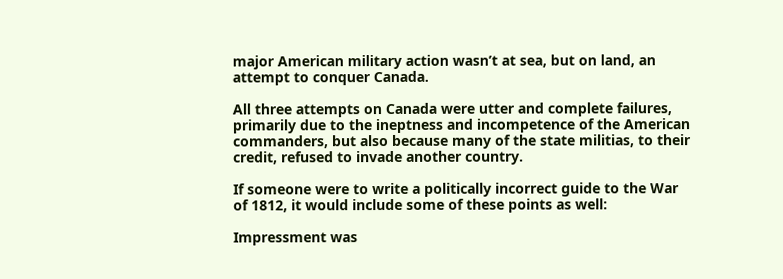major American military action wasn’t at sea, but on land, an attempt to conquer Canada.

All three attempts on Canada were utter and complete failures, primarily due to the ineptness and incompetence of the American commanders, but also because many of the state militias, to their credit, refused to invade another country.

If someone were to write a politically incorrect guide to the War of 1812, it would include some of these points as well:

Impressment was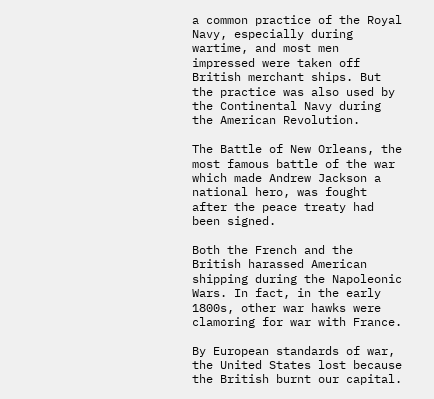a common practice of the Royal Navy, especially during wartime, and most men impressed were taken off British merchant ships. But the practice was also used by the Continental Navy during the American Revolution.

The Battle of New Orleans, the most famous battle of the war which made Andrew Jackson a national hero, was fought after the peace treaty had been signed.

Both the French and the British harassed American shipping during the Napoleonic Wars. In fact, in the early 1800s, other war hawks were clamoring for war with France.

By European standards of war, the United States lost because the British burnt our capital.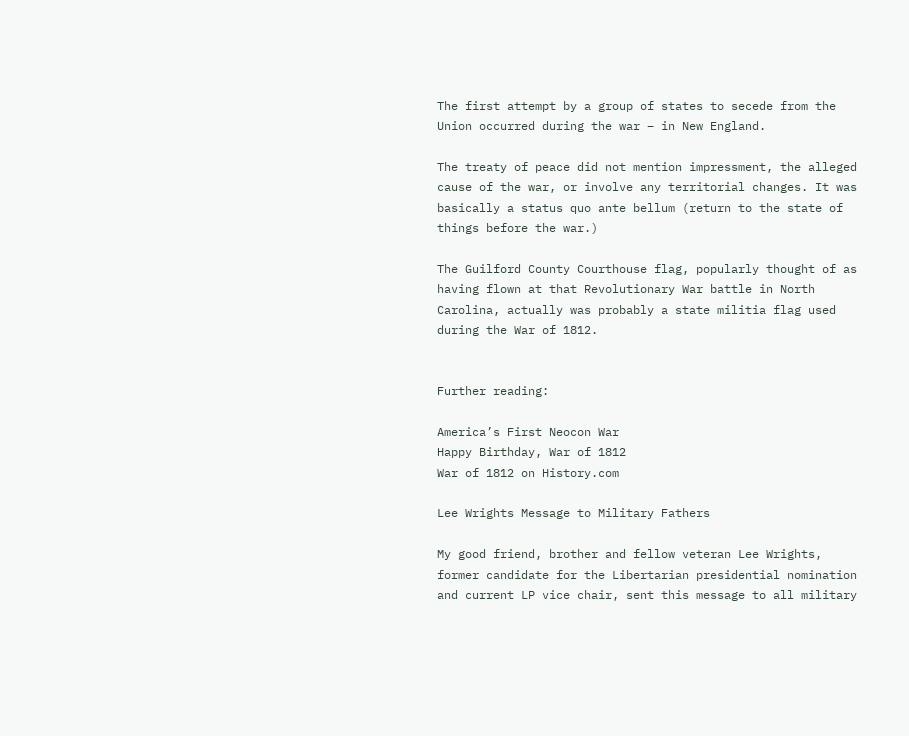The first attempt by a group of states to secede from the Union occurred during the war – in New England.

The treaty of peace did not mention impressment, the alleged cause of the war, or involve any territorial changes. It was basically a status quo ante bellum (return to the state of things before the war.)

The Guilford County Courthouse flag, popularly thought of as having flown at that Revolutionary War battle in North Carolina, actually was probably a state militia flag used during the War of 1812.


Further reading:

America’s First Neocon War
Happy Birthday, War of 1812
War of 1812 on History.com

Lee Wrights Message to Military Fathers

My good friend, brother and fellow veteran Lee Wrights, former candidate for the Libertarian presidential nomination and current LP vice chair, sent this message to all military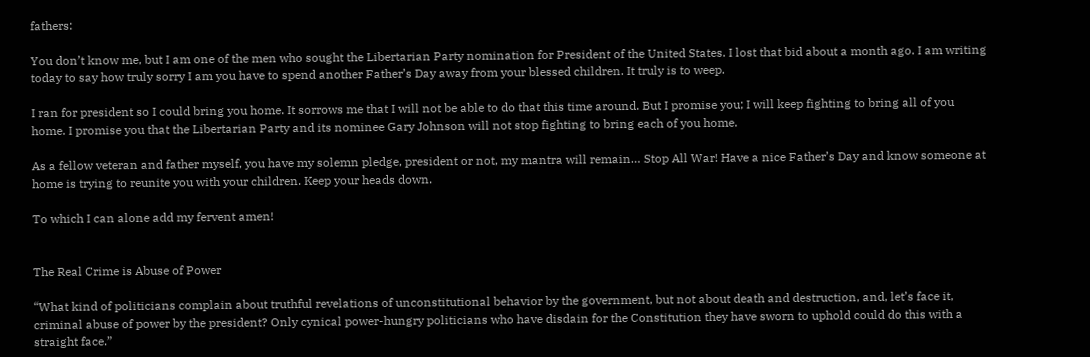fathers:

You don’t know me, but I am one of the men who sought the Libertarian Party nomination for President of the United States. I lost that bid about a month ago. I am writing today to say how truly sorry I am you have to spend another Father’s Day away from your blessed children. It truly is to weep.

I ran for president so I could bring you home. It sorrows me that I will not be able to do that this time around. But I promise you; I will keep fighting to bring all of you home. I promise you that the Libertarian Party and its nominee Gary Johnson will not stop fighting to bring each of you home.

As a fellow veteran and father myself, you have my solemn pledge, president or not, my mantra will remain… Stop All War! Have a nice Father’s Day and know someone at home is trying to reunite you with your children. Keep your heads down.

To which I can alone add my fervent amen!


The Real Crime is Abuse of Power

“What kind of politicians complain about truthful revelations of unconstitutional behavior by the government, but not about death and destruction, and, let’s face it, criminal abuse of power by the president? Only cynical power-hungry politicians who have disdain for the Constitution they have sworn to uphold could do this with a straight face.”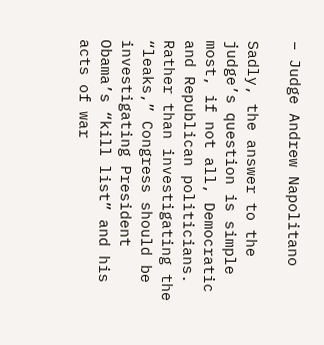– Judge Andrew Napolitano

Sadly, the answer to the judge’s question is simple most, if not all, Democratic and Republican politicians. Rather than investigating the “leaks,” Congress should be investigating President Obama’s “kill list” and his acts of war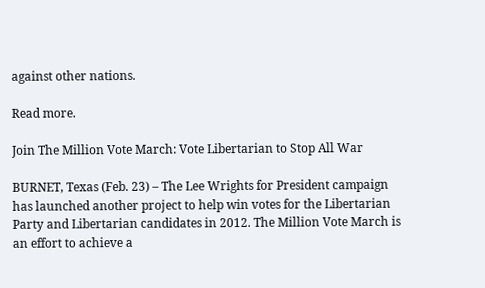against other nations.

Read more.

Join The Million Vote March: Vote Libertarian to Stop All War

BURNET, Texas (Feb. 23) – The Lee Wrights for President campaign has launched another project to help win votes for the Libertarian Party and Libertarian candidates in 2012. The Million Vote March is an effort to achieve a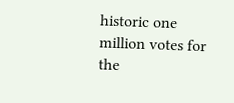historic one million votes for the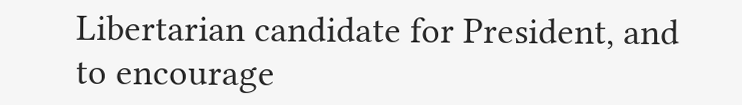Libertarian candidate for President, and to encourage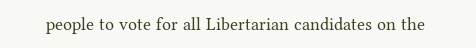people to vote for all Libertarian candidates on the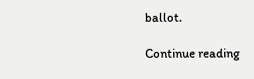ballot.

Continue reading